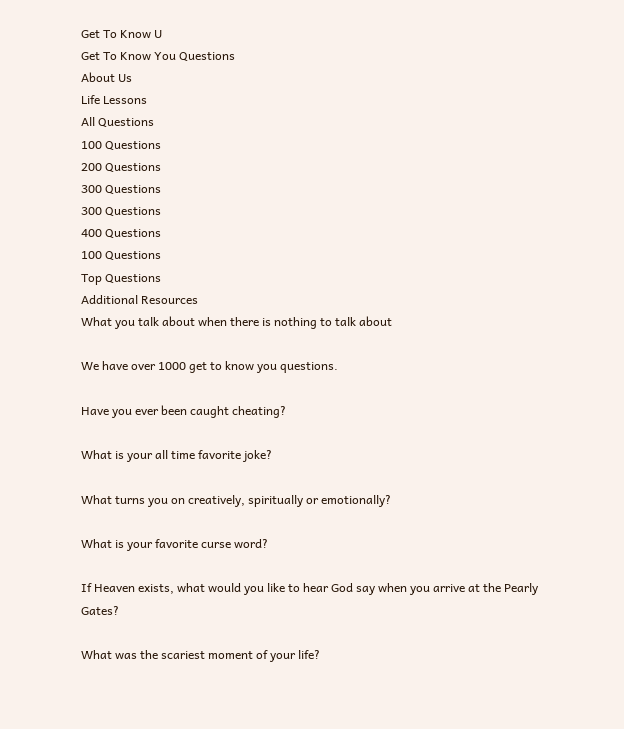Get To Know U
Get To Know You Questions
About Us
Life Lessons
All Questions
100 Questions
200 Questions
300 Questions
300 Questions
400 Questions
100 Questions
Top Questions
Additional Resources
What you talk about when there is nothing to talk about

We have over 1000 get to know you questions.

Have you ever been caught cheating?

What is your all time favorite joke?

What turns you on creatively, spiritually or emotionally?

What is your favorite curse word?

If Heaven exists, what would you like to hear God say when you arrive at the Pearly Gates?

What was the scariest moment of your life?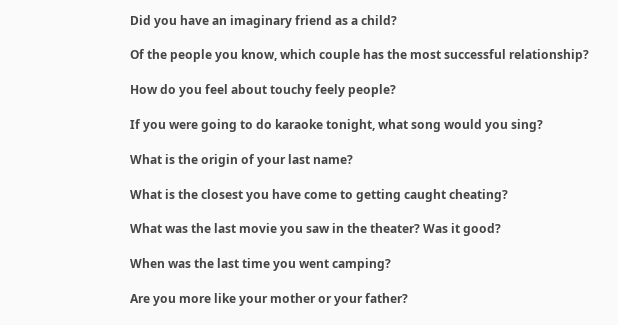Did you have an imaginary friend as a child?

Of the people you know, which couple has the most successful relationship?

How do you feel about touchy feely people?

If you were going to do karaoke tonight, what song would you sing?

What is the origin of your last name?

What is the closest you have come to getting caught cheating?

What was the last movie you saw in the theater? Was it good?

When was the last time you went camping?

Are you more like your mother or your father?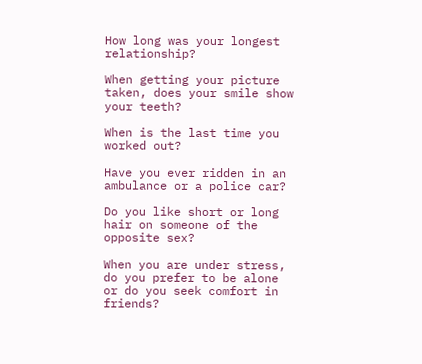How long was your longest relationship?

When getting your picture taken, does your smile show your teeth?

When is the last time you worked out?

Have you ever ridden in an ambulance or a police car?

Do you like short or long hair on someone of the opposite sex?

When you are under stress, do you prefer to be alone or do you seek comfort in friends?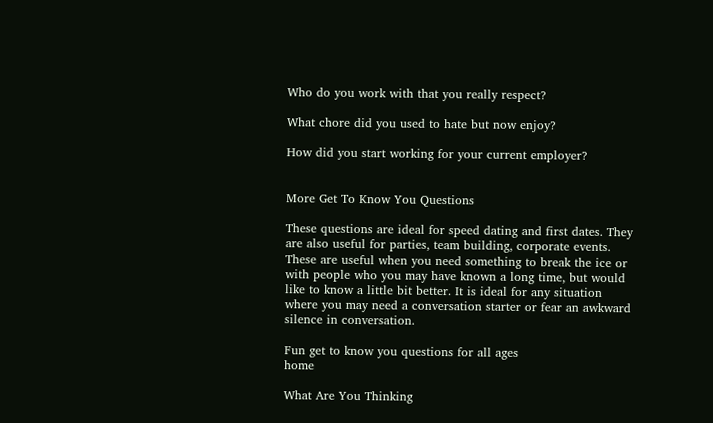Who do you work with that you really respect?

What chore did you used to hate but now enjoy?

How did you start working for your current employer?


More Get To Know You Questions

These questions are ideal for speed dating and first dates. They are also useful for parties, team building, corporate events. These are useful when you need something to break the ice or with people who you may have known a long time, but would like to know a little bit better. It is ideal for any situation where you may need a conversation starter or fear an awkward silence in conversation.

Fun get to know you questions for all ages                           home

What Are You Thinking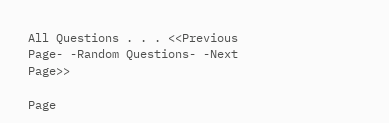All Questions . . . <<Previous Page- -Random Questions- -Next Page>>

Page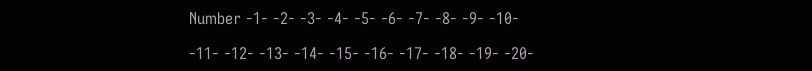Number -1- -2- -3- -4- -5- -6- -7- -8- -9- -10-

-11- -12- -13- -14- -15- -16- -17- -18- -19- -20-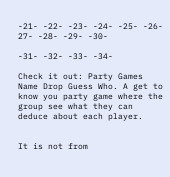-21- -22- -23- -24- -25- -26- 27- -28- -29- -30-

-31- -32- -33- -34-

Check it out: Party Games Name Drop Guess Who. A get to know you party game where the group see what they can deduce about each player.


It is not from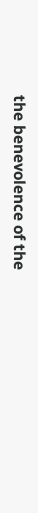the benevolence of the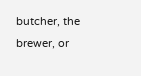butcher, the brewer, or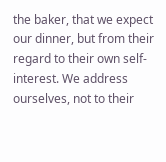the baker, that we expect our dinner, but from their regard to their own self-interest. We address ourselves, not to their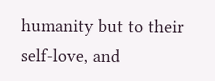humanity but to their self-love, and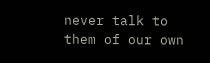never talk to them of our own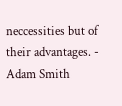neccessities but of their advantages. - Adam Smith